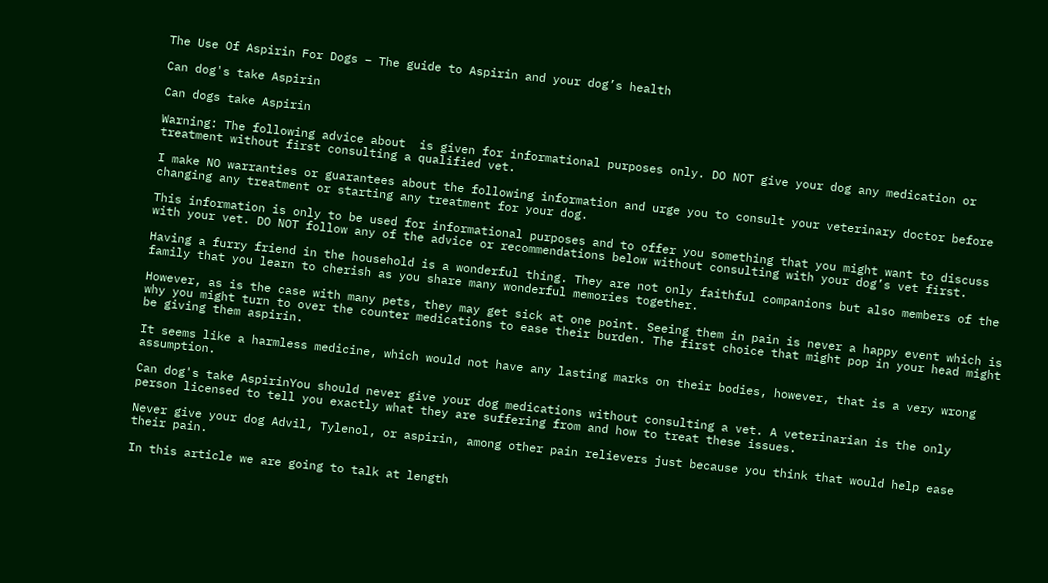The Use Of Aspirin For Dogs – The guide to Aspirin and your dog’s health

Can dog's take Aspirin

Can dogs take Aspirin

Warning: The following advice about  is given for informational purposes only. DO NOT give your dog any medication or treatment without first consulting a qualified vet.

I make NO warranties or guarantees about the following information and urge you to consult your veterinary doctor before changing any treatment or starting any treatment for your dog.

This information is only to be used for informational purposes and to offer you something that you might want to discuss with your vet. DO NOT follow any of the advice or recommendations below without consulting with your dog’s vet first.

Having a furry friend in the household is a wonderful thing. They are not only faithful companions but also members of the family that you learn to cherish as you share many wonderful memories together.

However, as is the case with many pets, they may get sick at one point. Seeing them in pain is never a happy event which is why you might turn to over the counter medications to ease their burden. The first choice that might pop in your head might be giving them aspirin.

It seems like a harmless medicine, which would not have any lasting marks on their bodies, however, that is a very wrong assumption.

Can dog's take AspirinYou should never give your dog medications without consulting a vet. A veterinarian is the only person licensed to tell you exactly what they are suffering from and how to treat these issues.

Never give your dog Advil, Tylenol, or aspirin, among other pain relievers just because you think that would help ease their pain.

In this article we are going to talk at length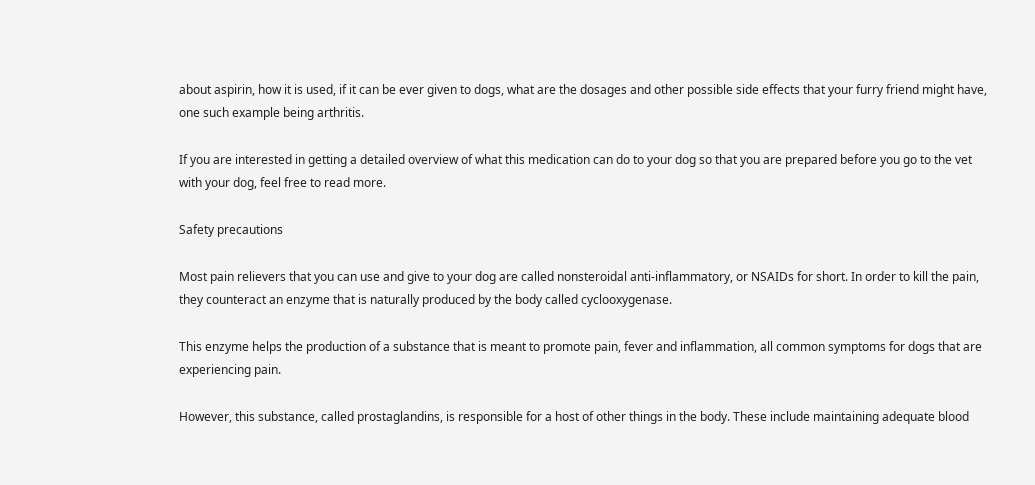about aspirin, how it is used, if it can be ever given to dogs, what are the dosages and other possible side effects that your furry friend might have, one such example being arthritis.

If you are interested in getting a detailed overview of what this medication can do to your dog so that you are prepared before you go to the vet with your dog, feel free to read more.

Safety precautions

Most pain relievers that you can use and give to your dog are called nonsteroidal anti-inflammatory, or NSAIDs for short. In order to kill the pain, they counteract an enzyme that is naturally produced by the body called cyclooxygenase.

This enzyme helps the production of a substance that is meant to promote pain, fever and inflammation, all common symptoms for dogs that are experiencing pain.

However, this substance, called prostaglandins, is responsible for a host of other things in the body. These include maintaining adequate blood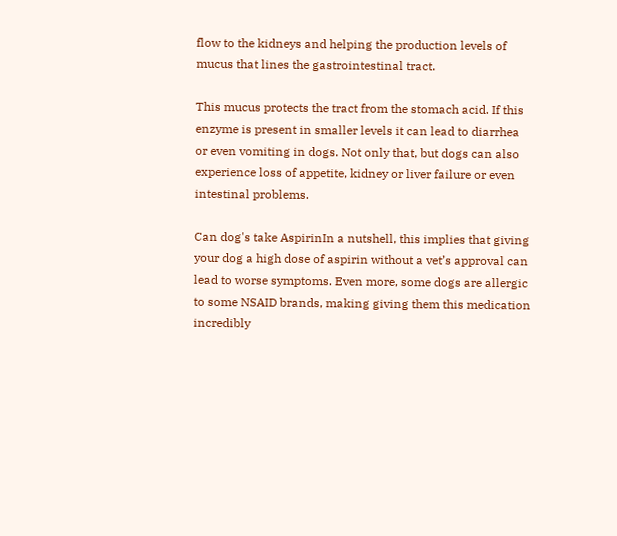flow to the kidneys and helping the production levels of mucus that lines the gastrointestinal tract.

This mucus protects the tract from the stomach acid. If this enzyme is present in smaller levels it can lead to diarrhea or even vomiting in dogs. Not only that, but dogs can also experience loss of appetite, kidney or liver failure or even intestinal problems.

Can dog's take AspirinIn a nutshell, this implies that giving your dog a high dose of aspirin without a vet’s approval can lead to worse symptoms. Even more, some dogs are allergic to some NSAID brands, making giving them this medication incredibly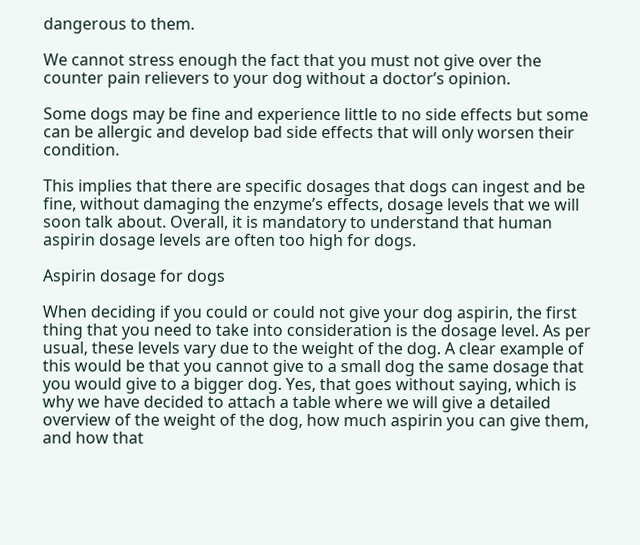dangerous to them.

We cannot stress enough the fact that you must not give over the counter pain relievers to your dog without a doctor’s opinion.

Some dogs may be fine and experience little to no side effects but some can be allergic and develop bad side effects that will only worsen their condition.

This implies that there are specific dosages that dogs can ingest and be fine, without damaging the enzyme’s effects, dosage levels that we will soon talk about. Overall, it is mandatory to understand that human aspirin dosage levels are often too high for dogs.

Aspirin dosage for dogs

When deciding if you could or could not give your dog aspirin, the first thing that you need to take into consideration is the dosage level. As per usual, these levels vary due to the weight of the dog. A clear example of this would be that you cannot give to a small dog the same dosage that you would give to a bigger dog. Yes, that goes without saying, which is why we have decided to attach a table where we will give a detailed overview of the weight of the dog, how much aspirin you can give them, and how that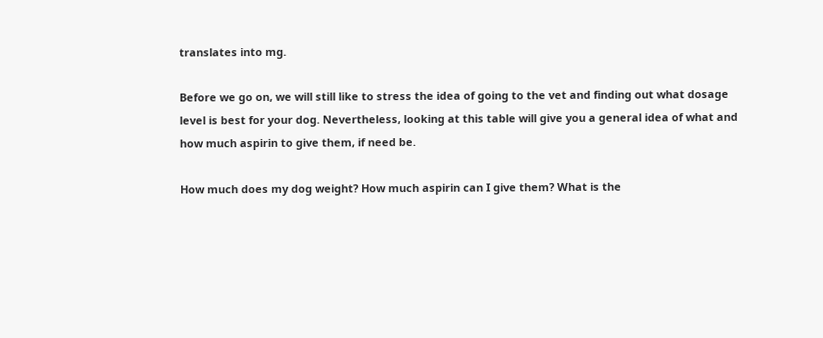translates into mg.

Before we go on, we will still like to stress the idea of going to the vet and finding out what dosage level is best for your dog. Nevertheless, looking at this table will give you a general idea of what and how much aspirin to give them, if need be.

How much does my dog weight? How much aspirin can I give them? What is the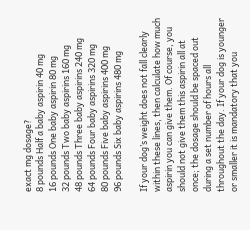exact mg dosage?
8 pounds Half a baby aspirin 40 mg
16 pounds One baby aspirin 80 mg
32 pounds Two baby aspirins 160 mg
48 pounds Three baby aspirins 240 mg
64 pounds Four baby aspirins 320 mg
80 pounds Five baby aspirins 400 mg
96 pounds Six baby aspirins 480 mg

If your dog’s weight does not fall clearly within these lines, then calculate how much aspirin you can give them. Of course, you should not give them this aspirin all at once; the dosage should be spaced out during a set number of hours all throughout the day. If your dog is younger or smaller it is mandatory that you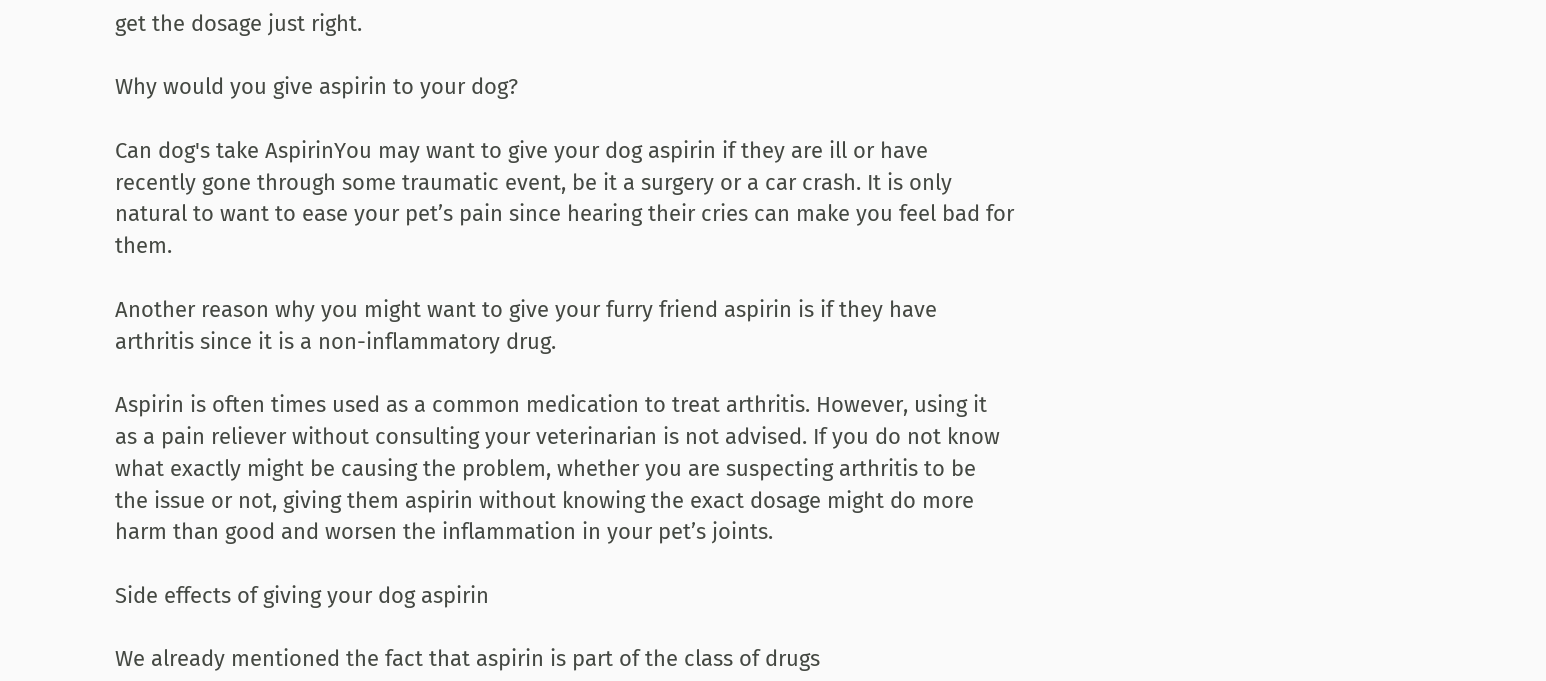get the dosage just right.

Why would you give aspirin to your dog?

Can dog's take AspirinYou may want to give your dog aspirin if they are ill or have recently gone through some traumatic event, be it a surgery or a car crash. It is only natural to want to ease your pet’s pain since hearing their cries can make you feel bad for them.

Another reason why you might want to give your furry friend aspirin is if they have arthritis since it is a non-inflammatory drug.

Aspirin is often times used as a common medication to treat arthritis. However, using it as a pain reliever without consulting your veterinarian is not advised. If you do not know what exactly might be causing the problem, whether you are suspecting arthritis to be the issue or not, giving them aspirin without knowing the exact dosage might do more harm than good and worsen the inflammation in your pet’s joints.

Side effects of giving your dog aspirin

We already mentioned the fact that aspirin is part of the class of drugs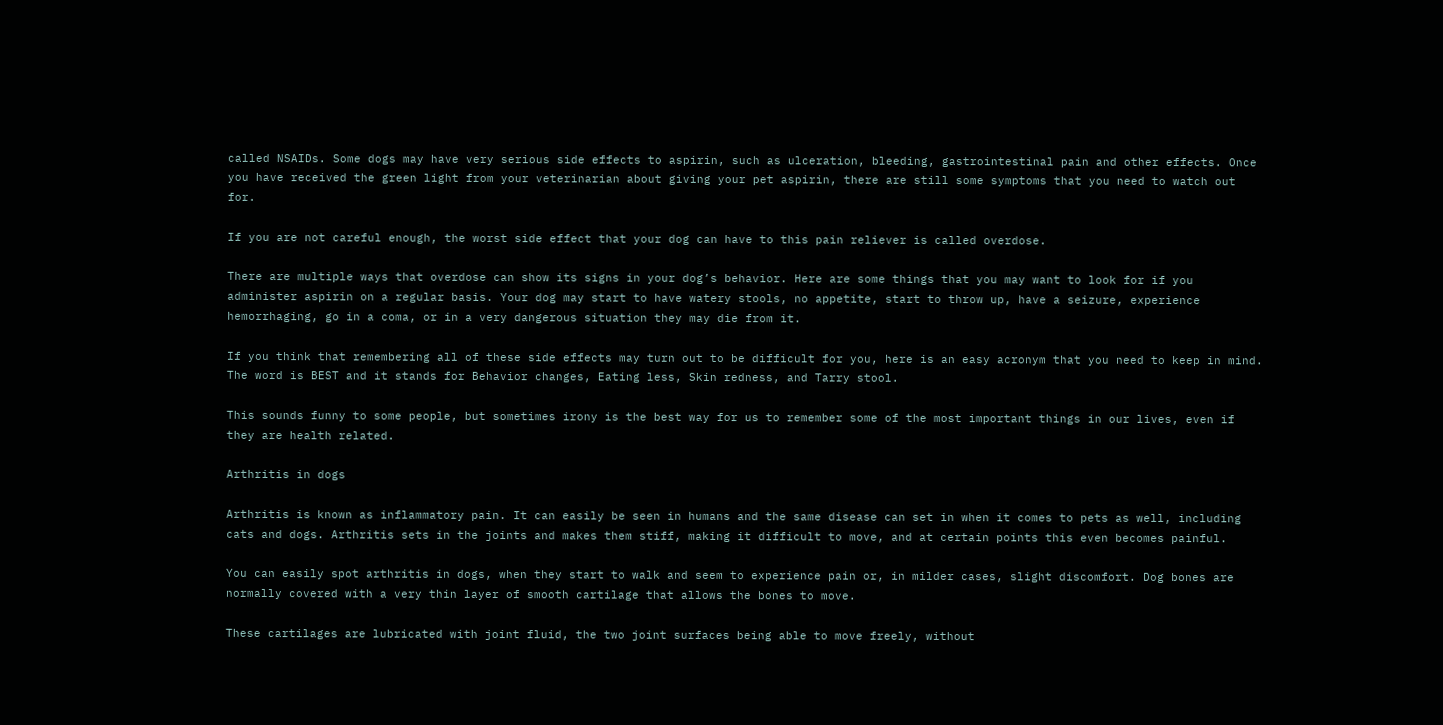called NSAIDs. Some dogs may have very serious side effects to aspirin, such as ulceration, bleeding, gastrointestinal pain and other effects. Once you have received the green light from your veterinarian about giving your pet aspirin, there are still some symptoms that you need to watch out for.

If you are not careful enough, the worst side effect that your dog can have to this pain reliever is called overdose.

There are multiple ways that overdose can show its signs in your dog’s behavior. Here are some things that you may want to look for if you administer aspirin on a regular basis. Your dog may start to have watery stools, no appetite, start to throw up, have a seizure, experience hemorrhaging, go in a coma, or in a very dangerous situation they may die from it.

If you think that remembering all of these side effects may turn out to be difficult for you, here is an easy acronym that you need to keep in mind. The word is BEST and it stands for Behavior changes, Eating less, Skin redness, and Tarry stool.

This sounds funny to some people, but sometimes irony is the best way for us to remember some of the most important things in our lives, even if they are health related.

Arthritis in dogs

Arthritis is known as inflammatory pain. It can easily be seen in humans and the same disease can set in when it comes to pets as well, including cats and dogs. Arthritis sets in the joints and makes them stiff, making it difficult to move, and at certain points this even becomes painful.

You can easily spot arthritis in dogs, when they start to walk and seem to experience pain or, in milder cases, slight discomfort. Dog bones are normally covered with a very thin layer of smooth cartilage that allows the bones to move.

These cartilages are lubricated with joint fluid, the two joint surfaces being able to move freely, without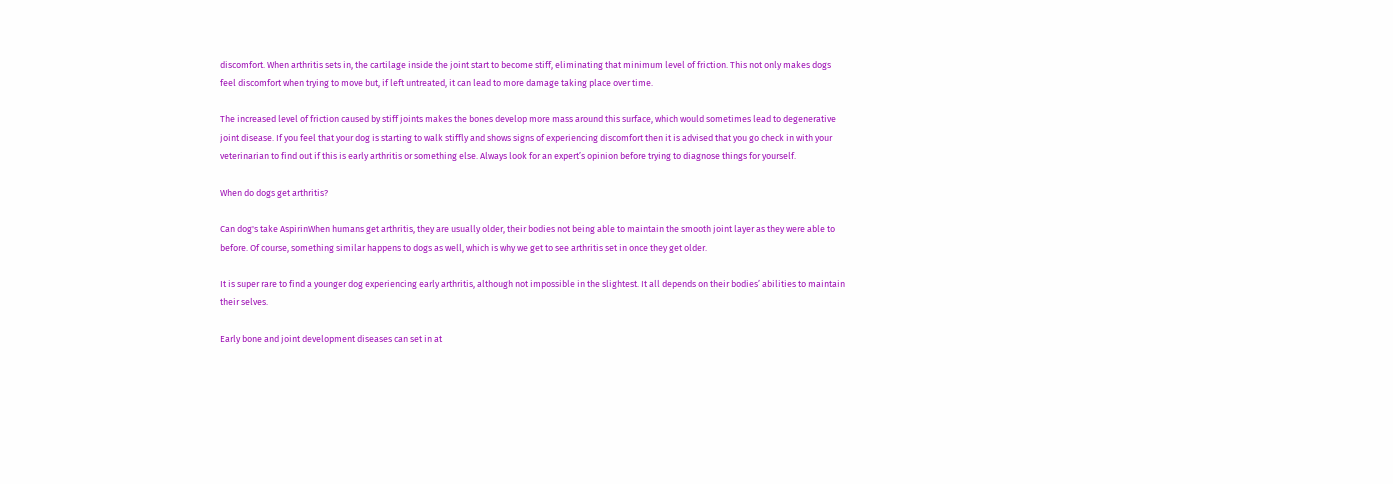discomfort. When arthritis sets in, the cartilage inside the joint start to become stiff, eliminating that minimum level of friction. This not only makes dogs feel discomfort when trying to move but, if left untreated, it can lead to more damage taking place over time.

The increased level of friction caused by stiff joints makes the bones develop more mass around this surface, which would sometimes lead to degenerative joint disease. If you feel that your dog is starting to walk stiffly and shows signs of experiencing discomfort then it is advised that you go check in with your veterinarian to find out if this is early arthritis or something else. Always look for an expert’s opinion before trying to diagnose things for yourself.

When do dogs get arthritis?

Can dog's take AspirinWhen humans get arthritis, they are usually older, their bodies not being able to maintain the smooth joint layer as they were able to before. Of course, something similar happens to dogs as well, which is why we get to see arthritis set in once they get older.

It is super rare to find a younger dog experiencing early arthritis, although not impossible in the slightest. It all depends on their bodies’ abilities to maintain their selves.

Early bone and joint development diseases can set in at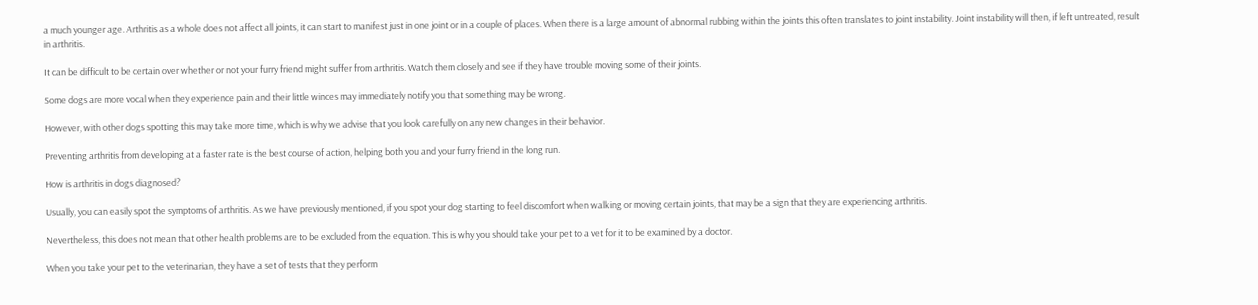a much younger age. Arthritis as a whole does not affect all joints, it can start to manifest just in one joint or in a couple of places. When there is a large amount of abnormal rubbing within the joints this often translates to joint instability. Joint instability will then, if left untreated, result in arthritis.

It can be difficult to be certain over whether or not your furry friend might suffer from arthritis. Watch them closely and see if they have trouble moving some of their joints.

Some dogs are more vocal when they experience pain and their little winces may immediately notify you that something may be wrong.

However, with other dogs spotting this may take more time, which is why we advise that you look carefully on any new changes in their behavior.

Preventing arthritis from developing at a faster rate is the best course of action, helping both you and your furry friend in the long run.

How is arthritis in dogs diagnosed?

Usually, you can easily spot the symptoms of arthritis. As we have previously mentioned, if you spot your dog starting to feel discomfort when walking or moving certain joints, that may be a sign that they are experiencing arthritis.

Nevertheless, this does not mean that other health problems are to be excluded from the equation. This is why you should take your pet to a vet for it to be examined by a doctor.

When you take your pet to the veterinarian, they have a set of tests that they perform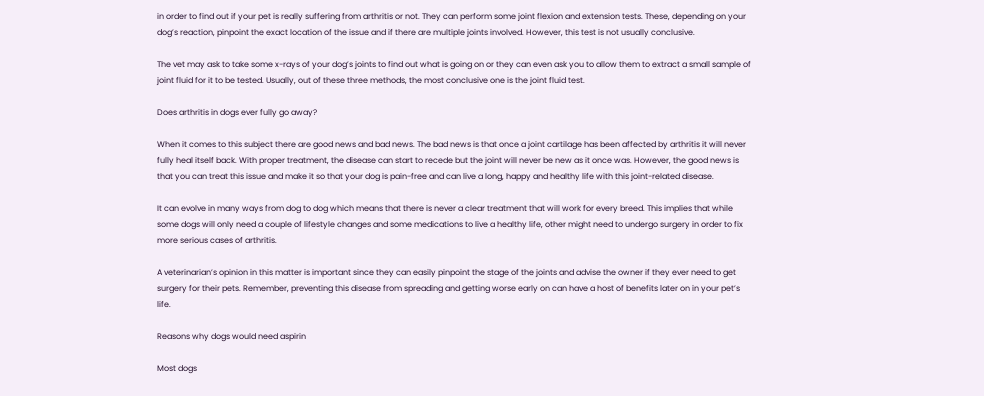in order to find out if your pet is really suffering from arthritis or not. They can perform some joint flexion and extension tests. These, depending on your dog’s reaction, pinpoint the exact location of the issue and if there are multiple joints involved. However, this test is not usually conclusive.

The vet may ask to take some x-rays of your dog’s joints to find out what is going on or they can even ask you to allow them to extract a small sample of joint fluid for it to be tested. Usually, out of these three methods, the most conclusive one is the joint fluid test.

Does arthritis in dogs ever fully go away?

When it comes to this subject there are good news and bad news. The bad news is that once a joint cartilage has been affected by arthritis it will never fully heal itself back. With proper treatment, the disease can start to recede but the joint will never be new as it once was. However, the good news is that you can treat this issue and make it so that your dog is pain-free and can live a long, happy and healthy life with this joint-related disease.

It can evolve in many ways from dog to dog which means that there is never a clear treatment that will work for every breed. This implies that while some dogs will only need a couple of lifestyle changes and some medications to live a healthy life, other might need to undergo surgery in order to fix more serious cases of arthritis.

A veterinarian’s opinion in this matter is important since they can easily pinpoint the stage of the joints and advise the owner if they ever need to get surgery for their pets. Remember, preventing this disease from spreading and getting worse early on can have a host of benefits later on in your pet’s life.

Reasons why dogs would need aspirin

Most dogs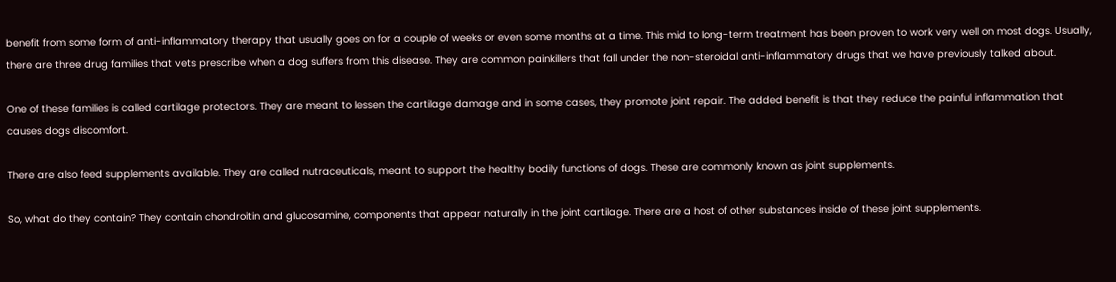benefit from some form of anti-inflammatory therapy that usually goes on for a couple of weeks or even some months at a time. This mid to long-term treatment has been proven to work very well on most dogs. Usually, there are three drug families that vets prescribe when a dog suffers from this disease. They are common painkillers that fall under the non-steroidal anti-inflammatory drugs that we have previously talked about.

One of these families is called cartilage protectors. They are meant to lessen the cartilage damage and in some cases, they promote joint repair. The added benefit is that they reduce the painful inflammation that causes dogs discomfort.

There are also feed supplements available. They are called nutraceuticals, meant to support the healthy bodily functions of dogs. These are commonly known as joint supplements.

So, what do they contain? They contain chondroitin and glucosamine, components that appear naturally in the joint cartilage. There are a host of other substances inside of these joint supplements.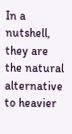In a nutshell, they are the natural alternative to heavier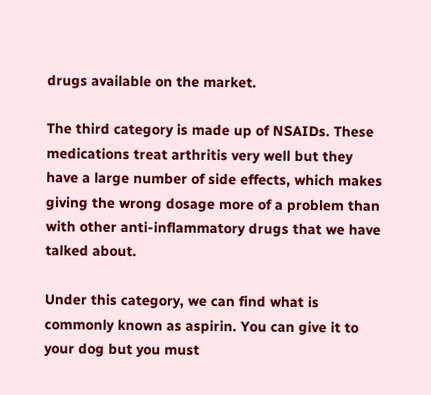drugs available on the market.

The third category is made up of NSAIDs. These medications treat arthritis very well but they have a large number of side effects, which makes giving the wrong dosage more of a problem than with other anti-inflammatory drugs that we have talked about.

Under this category, we can find what is commonly known as aspirin. You can give it to your dog but you must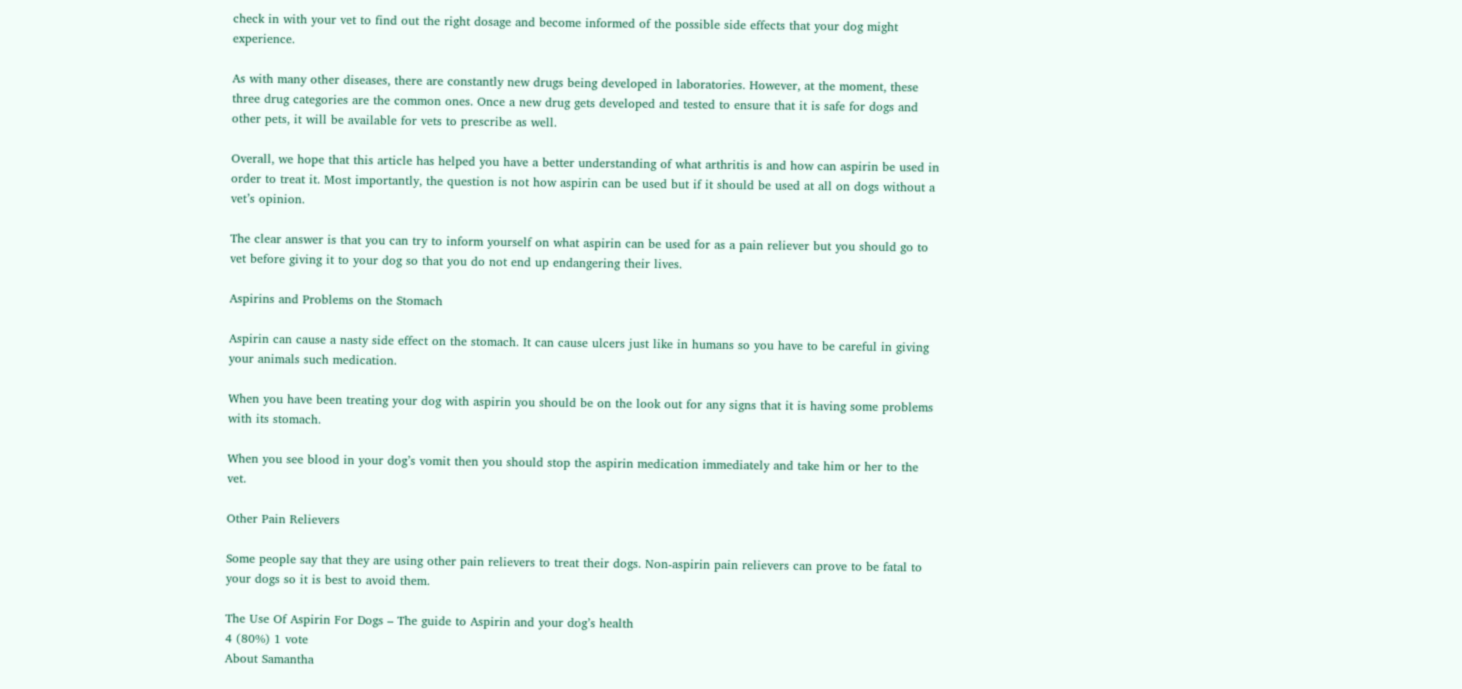check in with your vet to find out the right dosage and become informed of the possible side effects that your dog might experience.

As with many other diseases, there are constantly new drugs being developed in laboratories. However, at the moment, these three drug categories are the common ones. Once a new drug gets developed and tested to ensure that it is safe for dogs and other pets, it will be available for vets to prescribe as well.

Overall, we hope that this article has helped you have a better understanding of what arthritis is and how can aspirin be used in order to treat it. Most importantly, the question is not how aspirin can be used but if it should be used at all on dogs without a vet’s opinion.

The clear answer is that you can try to inform yourself on what aspirin can be used for as a pain reliever but you should go to vet before giving it to your dog so that you do not end up endangering their lives.

Aspirins and Problems on the Stomach

Aspirin can cause a nasty side effect on the stomach. It can cause ulcers just like in humans so you have to be careful in giving your animals such medication.

When you have been treating your dog with aspirin you should be on the look out for any signs that it is having some problems with its stomach.

When you see blood in your dog’s vomit then you should stop the aspirin medication immediately and take him or her to the vet.

Other Pain Relievers

Some people say that they are using other pain relievers to treat their dogs. Non-aspirin pain relievers can prove to be fatal to your dogs so it is best to avoid them.

The Use Of Aspirin For Dogs – The guide to Aspirin and your dog’s health
4 (80%) 1 vote
About Samantha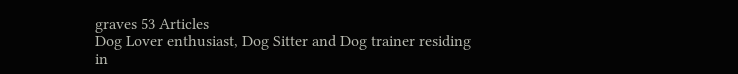graves 53 Articles
Dog Lover enthusiast, Dog Sitter and Dog trainer residing in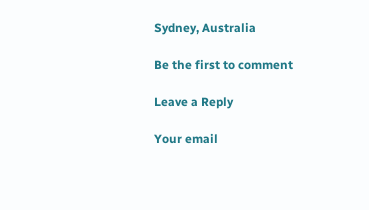Sydney, Australia

Be the first to comment

Leave a Reply

Your email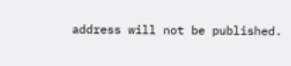address will not be published.